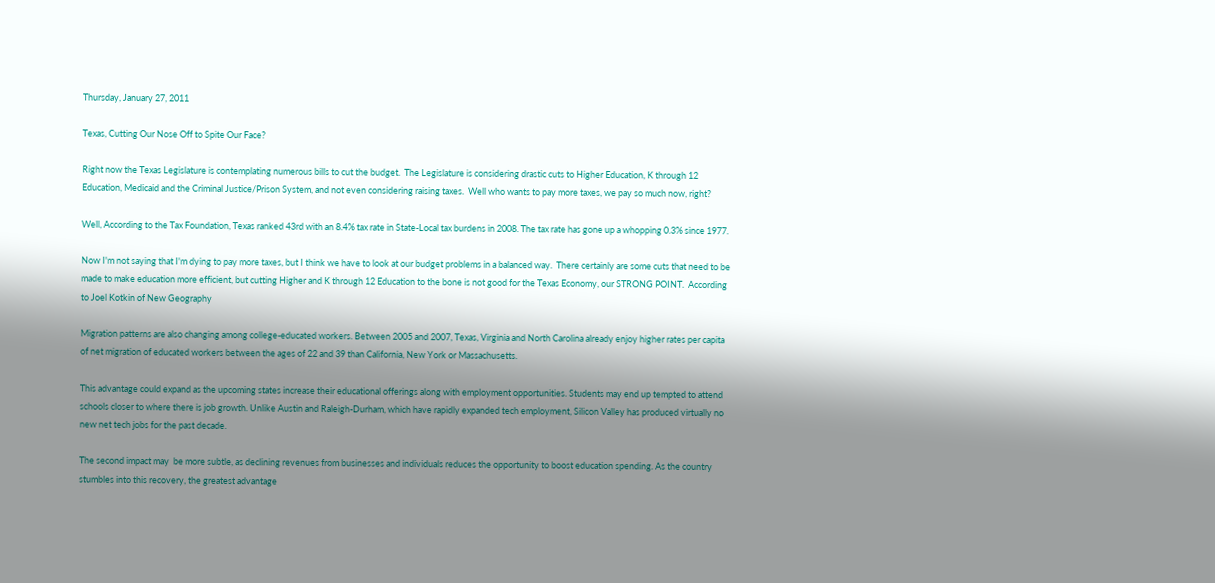Thursday, January 27, 2011

Texas, Cutting Our Nose Off to Spite Our Face?

Right now the Texas Legislature is contemplating numerous bills to cut the budget.  The Legislature is considering drastic cuts to Higher Education, K through 12 Education, Medicaid and the Criminal Justice/Prison System, and not even considering raising taxes.  Well who wants to pay more taxes, we pay so much now, right?

Well, According to the Tax Foundation, Texas ranked 43rd with an 8.4% tax rate in State-Local tax burdens in 2008. The tax rate has gone up a whopping 0.3% since 1977.

Now I'm not saying that I'm dying to pay more taxes, but I think we have to look at our budget problems in a balanced way.  There certainly are some cuts that need to be made to make education more efficient, but cutting Higher and K through 12 Education to the bone is not good for the Texas Economy, our STRONG POINT.  According to Joel Kotkin of New Geography

Migration patterns are also changing among college-educated workers. Between 2005 and 2007, Texas, Virginia and North Carolina already enjoy higher rates per capita of net migration of educated workers between the ages of 22 and 39 than California, New York or Massachusetts.

This advantage could expand as the upcoming states increase their educational offerings along with employment opportunities. Students may end up tempted to attend schools closer to where there is job growth. Unlike Austin and Raleigh-Durham, which have rapidly expanded tech employment, Silicon Valley has produced virtually no new net tech jobs for the past decade.

The second impact may  be more subtle, as declining revenues from businesses and individuals reduces the opportunity to boost education spending. As the country stumbles into this recovery, the greatest advantage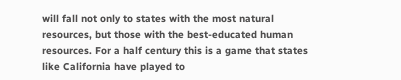will fall not only to states with the most natural resources, but those with the best-educated human resources. For a half century this is a game that states like California have played to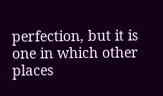perfection, but it is one in which other places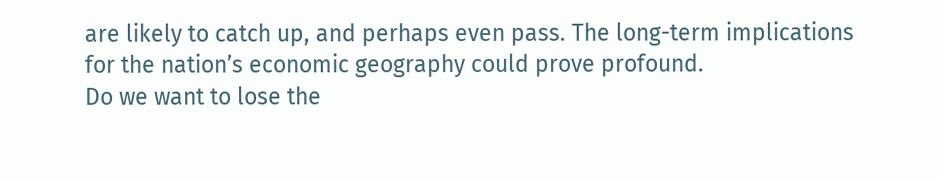are likely to catch up, and perhaps even pass. The long-term implications for the nation’s economic geography could prove profound.
Do we want to lose the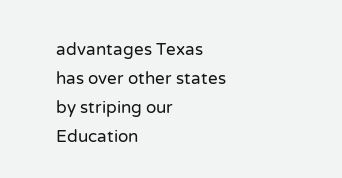advantages Texas has over other states by striping our Education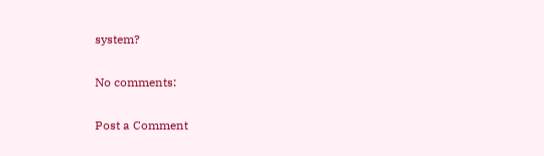system?

No comments:

Post a Comment